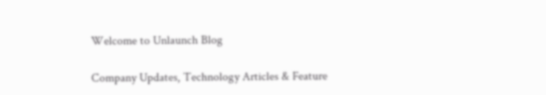Welcome to Unlaunch Blog

Company Updates, Technology Articles & Feature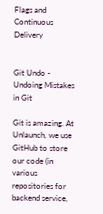Flags and Continuous Delivery


Git Undo - Undoing Mistakes in Git

Git is amazing. At Unlaunch, we use GitHub to store our code (in various repositories for backend service,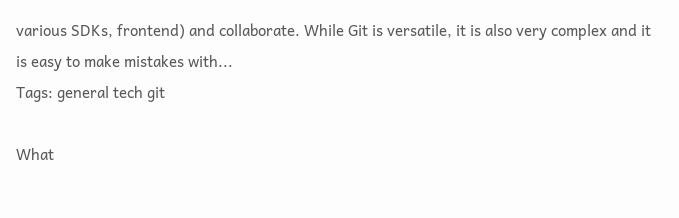various SDKs, frontend) and collaborate. While Git is versatile, it is also very complex and it is easy to make mistakes with...
Tags: general tech git

What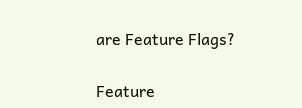are Feature Flags?

Feature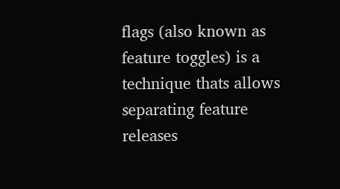flags (also known as feature toggles) is a technique thats allows separating feature releases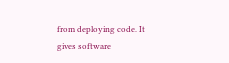from deploying code. It gives software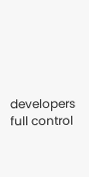developers full control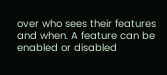over who sees their features and when. A feature can be enabled or disabled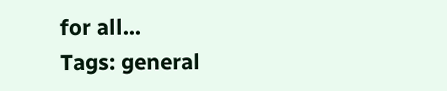for all...
Tags: general